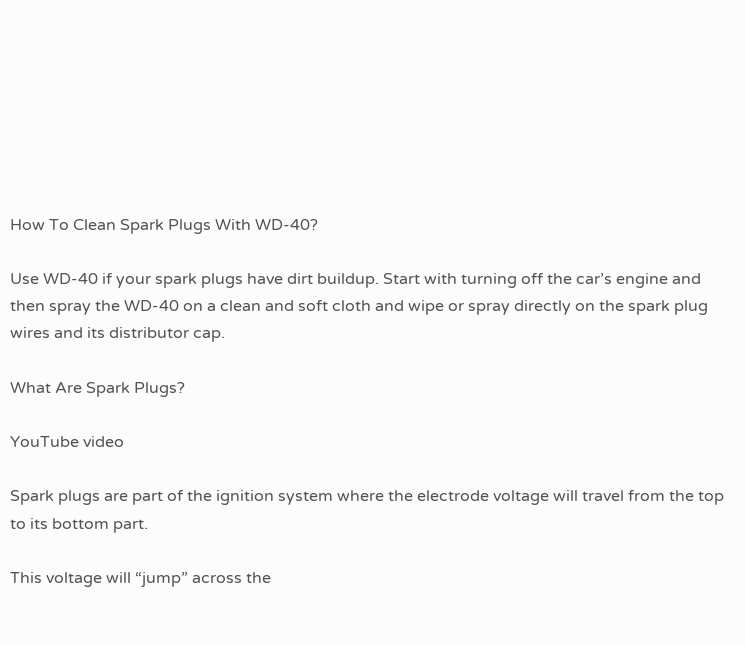How To Clean Spark Plugs With WD-40?

Use WD-40 if your spark plugs have dirt buildup. Start with turning off the car’s engine and then spray the WD-40 on a clean and soft cloth and wipe or spray directly on the spark plug wires and its distributor cap.

What Are Spark Plugs?

YouTube video

Spark plugs are part of the ignition system where the electrode voltage will travel from the top to its bottom part.

This voltage will “jump” across the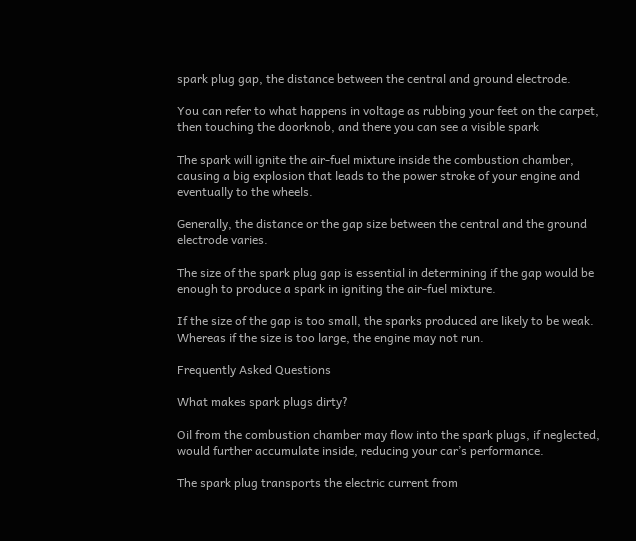spark plug gap, the distance between the central and ground electrode.

You can refer to what happens in voltage as rubbing your feet on the carpet, then touching the doorknob, and there you can see a visible spark

The spark will ignite the air-fuel mixture inside the combustion chamber, causing a big explosion that leads to the power stroke of your engine and eventually to the wheels.

Generally, the distance or the gap size between the central and the ground electrode varies.

The size of the spark plug gap is essential in determining if the gap would be enough to produce a spark in igniting the air-fuel mixture.

If the size of the gap is too small, the sparks produced are likely to be weak. Whereas if the size is too large, the engine may not run.

Frequently Asked Questions

What makes spark plugs dirty?

Oil from the combustion chamber may flow into the spark plugs, if neglected, would further accumulate inside, reducing your car’s performance.

The spark plug transports the electric current from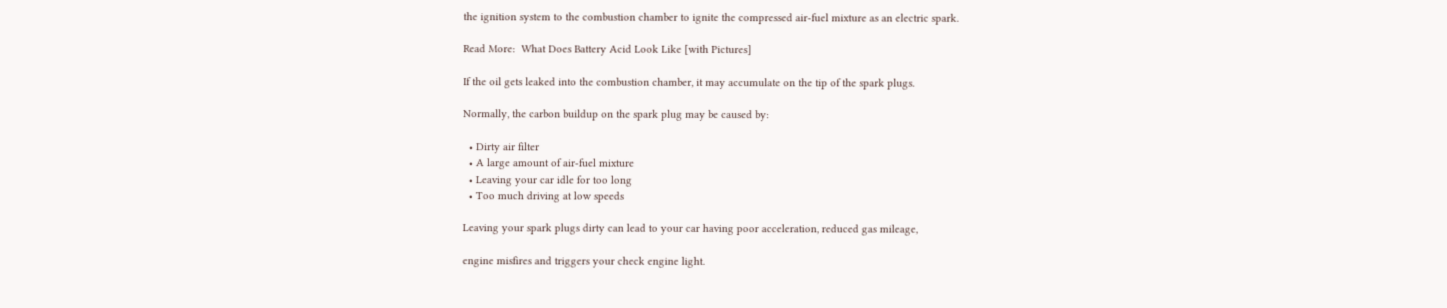the ignition system to the combustion chamber to ignite the compressed air-fuel mixture as an electric spark.

Read More:  What Does Battery Acid Look Like [with Pictures]

If the oil gets leaked into the combustion chamber, it may accumulate on the tip of the spark plugs.

Normally, the carbon buildup on the spark plug may be caused by:

  • Dirty air filter
  • A large amount of air-fuel mixture
  • Leaving your car idle for too long
  • Too much driving at low speeds

Leaving your spark plugs dirty can lead to your car having poor acceleration, reduced gas mileage,

engine misfires and triggers your check engine light.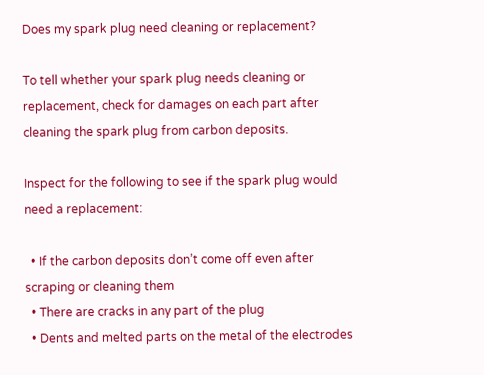Does my spark plug need cleaning or replacement?

To tell whether your spark plug needs cleaning or replacement, check for damages on each part after cleaning the spark plug from carbon deposits.

Inspect for the following to see if the spark plug would need a replacement:

  • If the carbon deposits don’t come off even after scraping or cleaning them
  • There are cracks in any part of the plug
  • Dents and melted parts on the metal of the electrodes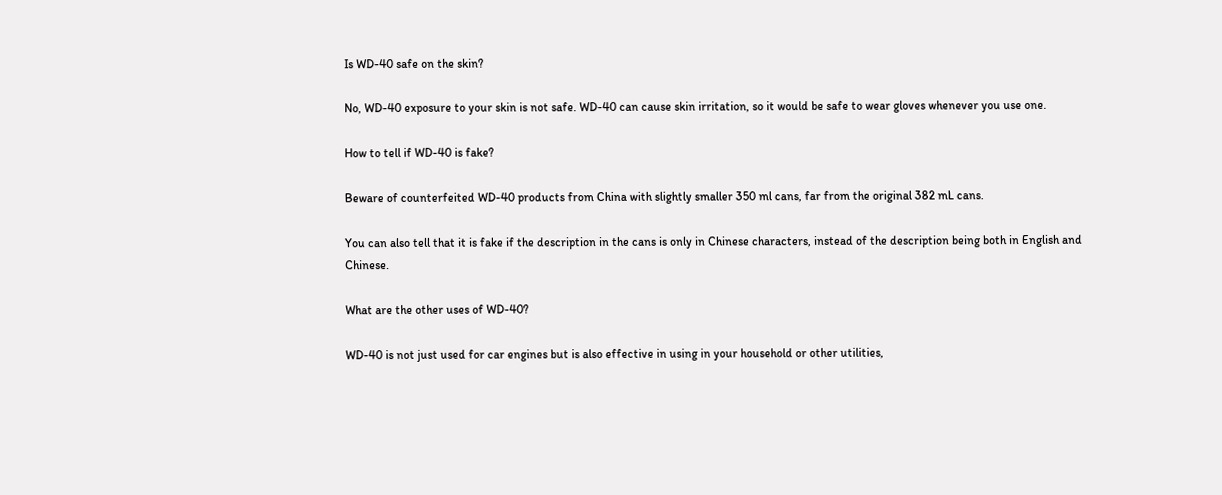Is WD-40 safe on the skin?

No, WD-40 exposure to your skin is not safe. WD-40 can cause skin irritation, so it would be safe to wear gloves whenever you use one.

How to tell if WD-40 is fake?

Beware of counterfeited WD-40 products from China with slightly smaller 350 ml cans, far from the original 382 mL cans.

You can also tell that it is fake if the description in the cans is only in Chinese characters, instead of the description being both in English and Chinese.

What are the other uses of WD-40?

WD-40 is not just used for car engines but is also effective in using in your household or other utilities,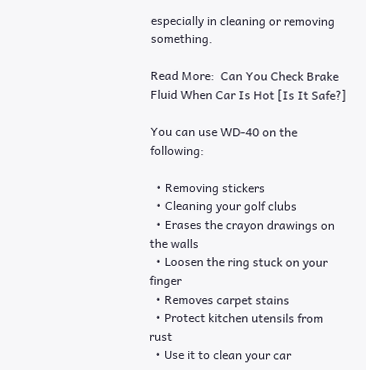especially in cleaning or removing something.

Read More:  Can You Check Brake Fluid When Car Is Hot [Is It Safe?]

You can use WD-40 on the following:

  • Removing stickers
  • Cleaning your golf clubs
  • Erases the crayon drawings on the walls
  • Loosen the ring stuck on your finger
  • Removes carpet stains
  • Protect kitchen utensils from rust
  • Use it to clean your car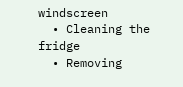windscreen
  • Cleaning the fridge
  • Removing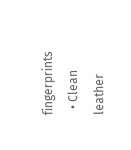fingerprints
  • Clean leather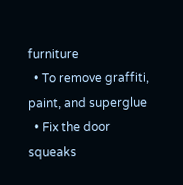furniture
  • To remove graffiti, paint, and superglue
  • Fix the door squeaks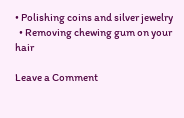• Polishing coins and silver jewelry
  • Removing chewing gum on your hair

Leave a Comment